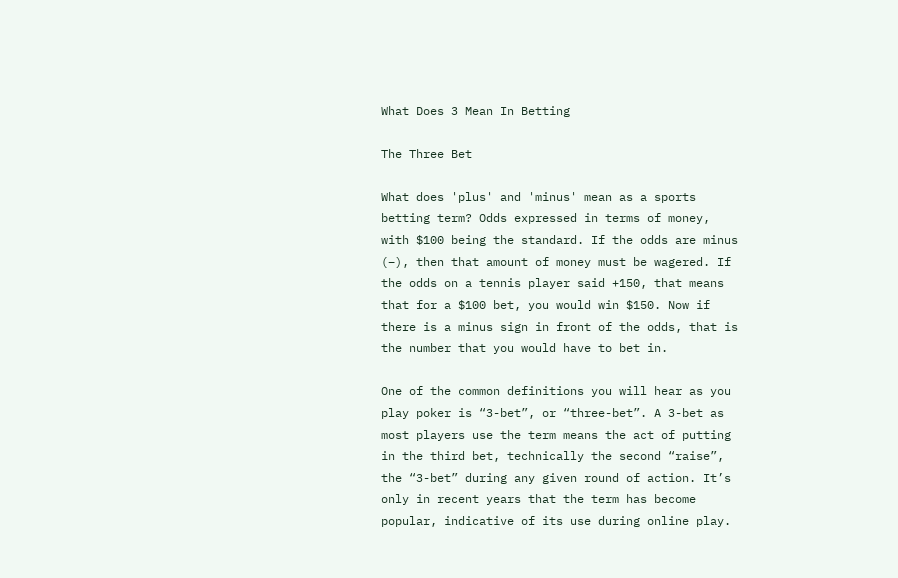What Does 3 Mean In Betting

The Three Bet

What does 'plus' and 'minus' mean as a sports betting term? Odds expressed in terms of money, with $100 being the standard. If the odds are minus (–), then that amount of money must be wagered. If the odds on a tennis player said +150, that means that for a $100 bet, you would win $150. Now if there is a minus sign in front of the odds, that is the number that you would have to bet in.

One of the common definitions you will hear as you play poker is “3-bet”, or “three-bet”. A 3-bet as most players use the term means the act of putting in the third bet, technically the second “raise”, the “3-bet” during any given round of action. It’s only in recent years that the term has become popular, indicative of its use during online play.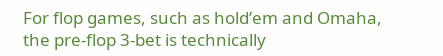For flop games, such as hold’em and Omaha, the pre-flop 3-bet is technically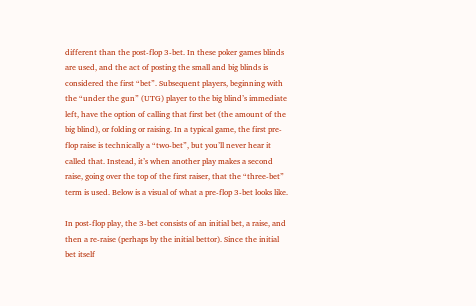different than the post-flop 3-bet. In these poker games blinds are used, and the act of posting the small and big blinds is considered the first “bet”. Subsequent players, beginning with the “under the gun” (UTG) player to the big blind’s immediate left, have the option of calling that first bet (the amount of the big blind), or folding or raising. In a typical game, the first pre-flop raise is technically a “two-bet”, but you’ll never hear it called that. Instead, it’s when another play makes a second raise, going over the top of the first raiser, that the “three-bet” term is used. Below is a visual of what a pre-flop 3-bet looks like.

In post-flop play, the 3-bet consists of an initial bet, a raise, and then a re-raise (perhaps by the initial bettor). Since the initial bet itself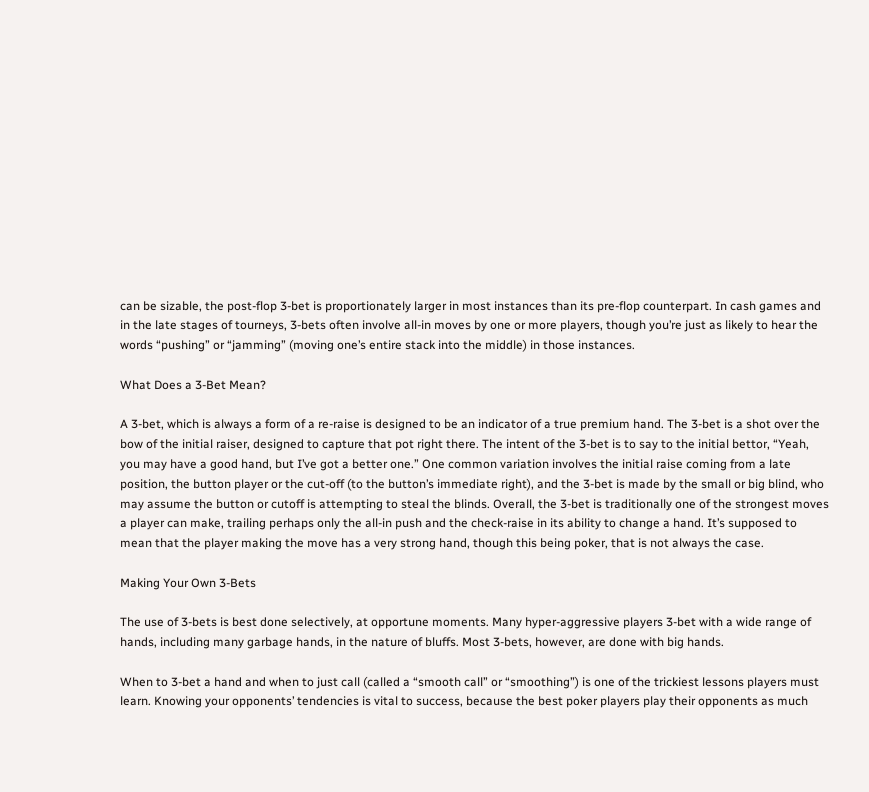can be sizable, the post-flop 3-bet is proportionately larger in most instances than its pre-flop counterpart. In cash games and in the late stages of tourneys, 3-bets often involve all-in moves by one or more players, though you’re just as likely to hear the words “pushing” or “jamming” (moving one’s entire stack into the middle) in those instances.

What Does a 3-Bet Mean?

A 3-bet, which is always a form of a re-raise is designed to be an indicator of a true premium hand. The 3-bet is a shot over the bow of the initial raiser, designed to capture that pot right there. The intent of the 3-bet is to say to the initial bettor, “Yeah, you may have a good hand, but I’ve got a better one.” One common variation involves the initial raise coming from a late position, the button player or the cut-off (to the button’s immediate right), and the 3-bet is made by the small or big blind, who may assume the button or cutoff is attempting to steal the blinds. Overall, the 3-bet is traditionally one of the strongest moves a player can make, trailing perhaps only the all-in push and the check-raise in its ability to change a hand. It’s supposed to mean that the player making the move has a very strong hand, though this being poker, that is not always the case.

Making Your Own 3-Bets

The use of 3-bets is best done selectively, at opportune moments. Many hyper-aggressive players 3-bet with a wide range of hands, including many garbage hands, in the nature of bluffs. Most 3-bets, however, are done with big hands.

When to 3-bet a hand and when to just call (called a “smooth call” or “smoothing”) is one of the trickiest lessons players must learn. Knowing your opponents’ tendencies is vital to success, because the best poker players play their opponents as much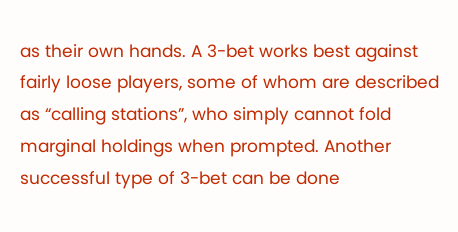as their own hands. A 3-bet works best against fairly loose players, some of whom are described as “calling stations”, who simply cannot fold marginal holdings when prompted. Another successful type of 3-bet can be done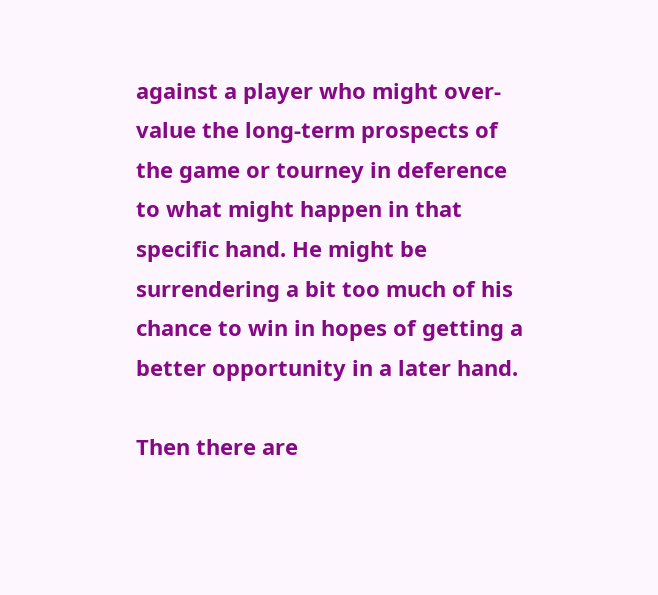against a player who might over-value the long-term prospects of the game or tourney in deference to what might happen in that specific hand. He might be surrendering a bit too much of his chance to win in hopes of getting a better opportunity in a later hand.

Then there are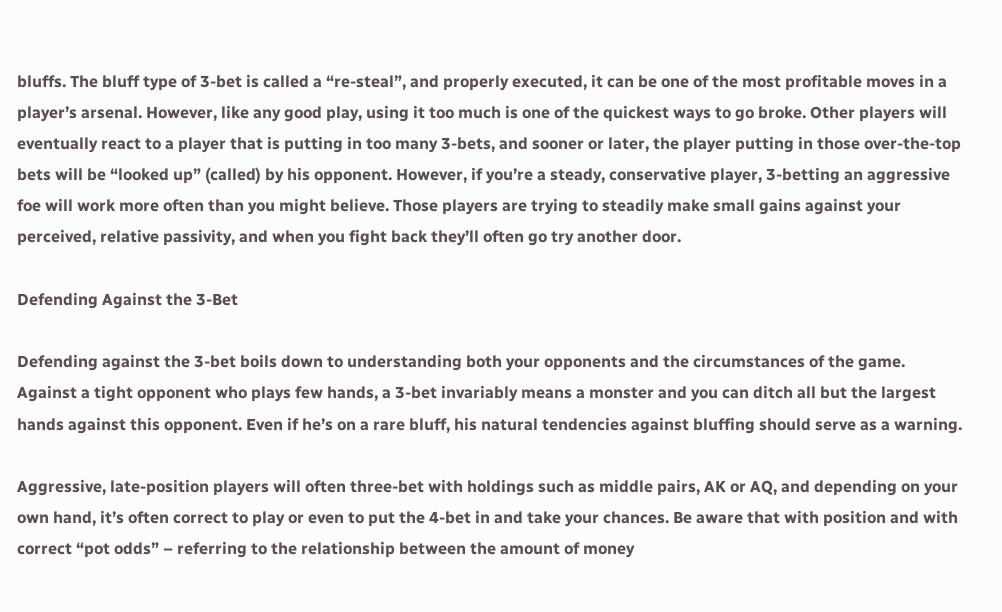bluffs. The bluff type of 3-bet is called a “re-steal”, and properly executed, it can be one of the most profitable moves in a player’s arsenal. However, like any good play, using it too much is one of the quickest ways to go broke. Other players will eventually react to a player that is putting in too many 3-bets, and sooner or later, the player putting in those over-the-top bets will be “looked up” (called) by his opponent. However, if you’re a steady, conservative player, 3-betting an aggressive foe will work more often than you might believe. Those players are trying to steadily make small gains against your perceived, relative passivity, and when you fight back they’ll often go try another door.

Defending Against the 3-Bet

Defending against the 3-bet boils down to understanding both your opponents and the circumstances of the game. Against a tight opponent who plays few hands, a 3-bet invariably means a monster and you can ditch all but the largest hands against this opponent. Even if he’s on a rare bluff, his natural tendencies against bluffing should serve as a warning.

Aggressive, late-position players will often three-bet with holdings such as middle pairs, AK or AQ, and depending on your own hand, it’s often correct to play or even to put the 4-bet in and take your chances. Be aware that with position and with correct “pot odds” – referring to the relationship between the amount of money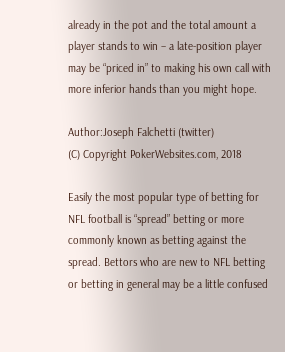already in the pot and the total amount a player stands to win – a late-position player may be “priced in” to making his own call with more inferior hands than you might hope.

Author:Joseph Falchetti (twitter)
(C) Copyright PokerWebsites.com, 2018

Easily the most popular type of betting for NFL football is “spread” betting or more commonly known as betting against the spread. Bettors who are new to NFL betting or betting in general may be a little confused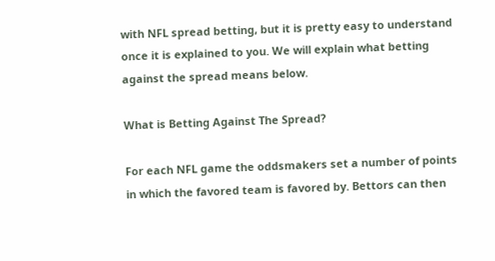with NFL spread betting, but it is pretty easy to understand once it is explained to you. We will explain what betting against the spread means below.

What is Betting Against The Spread?

For each NFL game the oddsmakers set a number of points in which the favored team is favored by. Bettors can then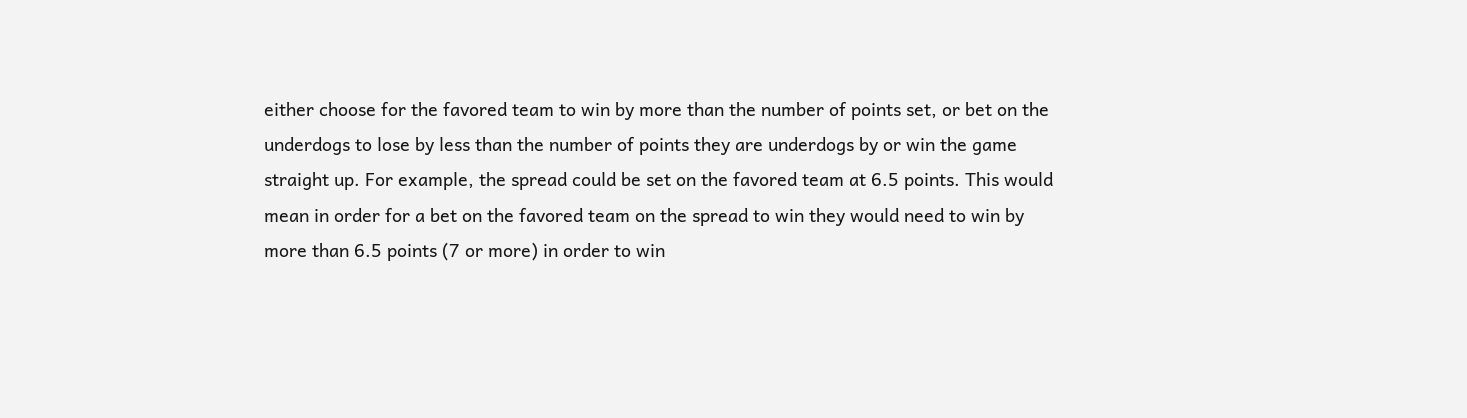either choose for the favored team to win by more than the number of points set, or bet on the underdogs to lose by less than the number of points they are underdogs by or win the game straight up. For example, the spread could be set on the favored team at 6.5 points. This would mean in order for a bet on the favored team on the spread to win they would need to win by more than 6.5 points (7 or more) in order to win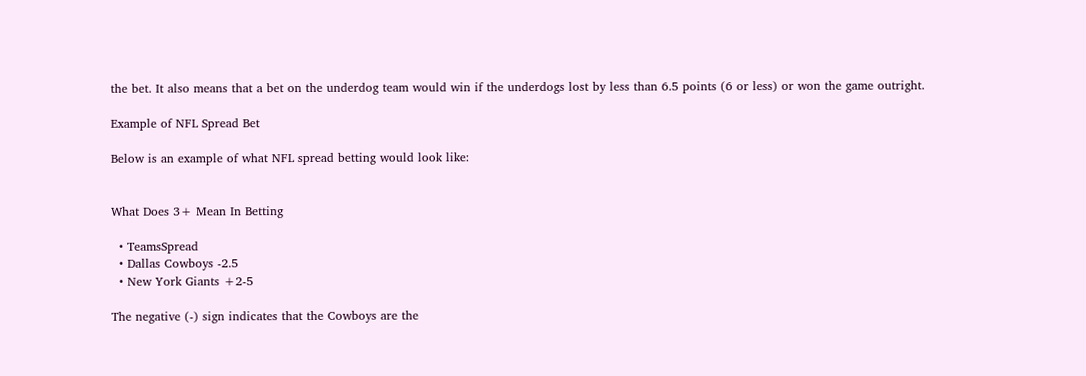the bet. It also means that a bet on the underdog team would win if the underdogs lost by less than 6.5 points (6 or less) or won the game outright.

Example of NFL Spread Bet

Below is an example of what NFL spread betting would look like:


What Does 3+ Mean In Betting

  • TeamsSpread
  • Dallas Cowboys -2.5
  • New York Giants +2-5

The negative (-) sign indicates that the Cowboys are the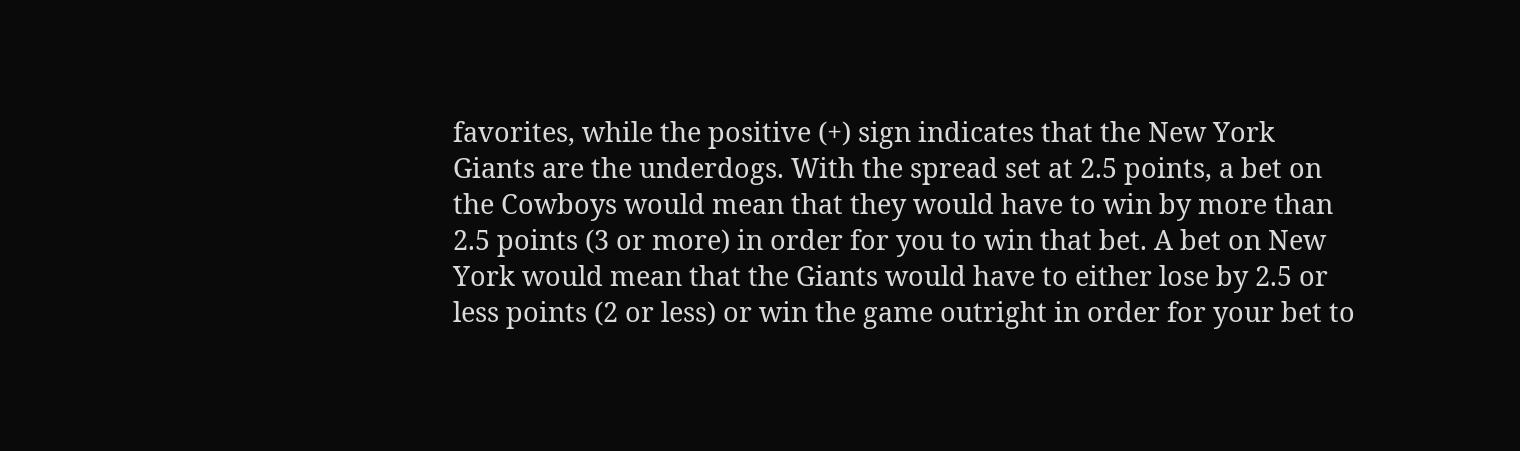favorites, while the positive (+) sign indicates that the New York Giants are the underdogs. With the spread set at 2.5 points, a bet on the Cowboys would mean that they would have to win by more than 2.5 points (3 or more) in order for you to win that bet. A bet on New York would mean that the Giants would have to either lose by 2.5 or less points (2 or less) or win the game outright in order for your bet to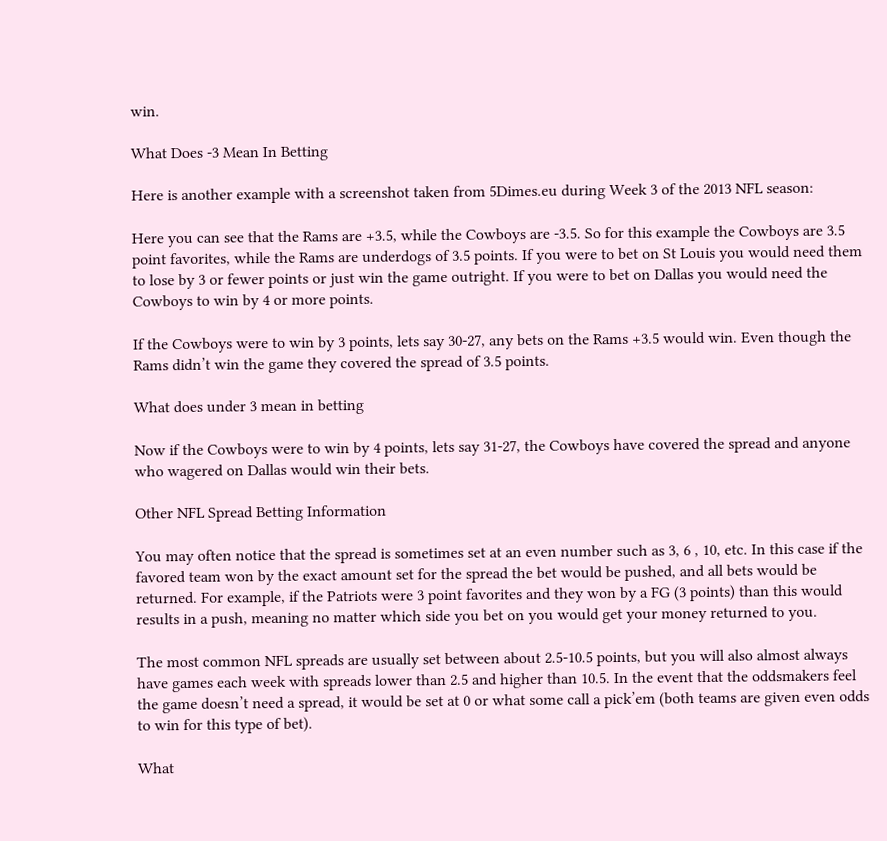win.

What Does -3 Mean In Betting

Here is another example with a screenshot taken from 5Dimes.eu during Week 3 of the 2013 NFL season:

Here you can see that the Rams are +3.5, while the Cowboys are -3.5. So for this example the Cowboys are 3.5 point favorites, while the Rams are underdogs of 3.5 points. If you were to bet on St Louis you would need them to lose by 3 or fewer points or just win the game outright. If you were to bet on Dallas you would need the Cowboys to win by 4 or more points.

If the Cowboys were to win by 3 points, lets say 30-27, any bets on the Rams +3.5 would win. Even though the Rams didn’t win the game they covered the spread of 3.5 points.

What does under 3 mean in betting

Now if the Cowboys were to win by 4 points, lets say 31-27, the Cowboys have covered the spread and anyone who wagered on Dallas would win their bets.

Other NFL Spread Betting Information

You may often notice that the spread is sometimes set at an even number such as 3, 6 , 10, etc. In this case if the favored team won by the exact amount set for the spread the bet would be pushed, and all bets would be returned. For example, if the Patriots were 3 point favorites and they won by a FG (3 points) than this would results in a push, meaning no matter which side you bet on you would get your money returned to you.

The most common NFL spreads are usually set between about 2.5-10.5 points, but you will also almost always have games each week with spreads lower than 2.5 and higher than 10.5. In the event that the oddsmakers feel the game doesn’t need a spread, it would be set at 0 or what some call a pick’em (both teams are given even odds to win for this type of bet).

What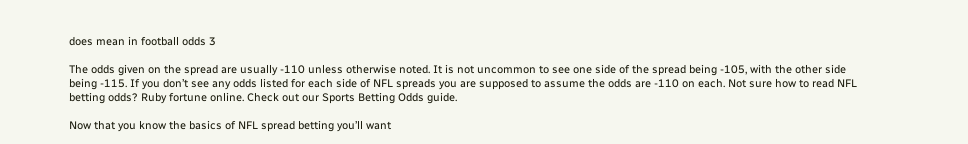does mean in football odds 3

The odds given on the spread are usually -110 unless otherwise noted. It is not uncommon to see one side of the spread being -105, with the other side being -115. If you don’t see any odds listed for each side of NFL spreads you are supposed to assume the odds are -110 on each. Not sure how to read NFL betting odds? Ruby fortune online. Check out our Sports Betting Odds guide.

Now that you know the basics of NFL spread betting you’ll want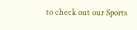to check out our Sports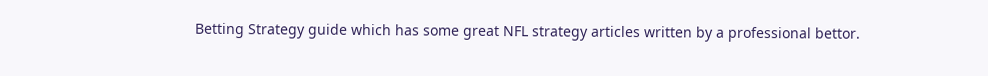Betting Strategy guide which has some great NFL strategy articles written by a professional bettor.